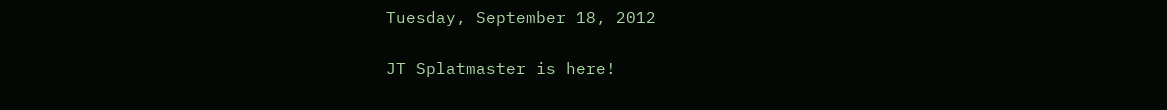Tuesday, September 18, 2012

JT Splatmaster is here!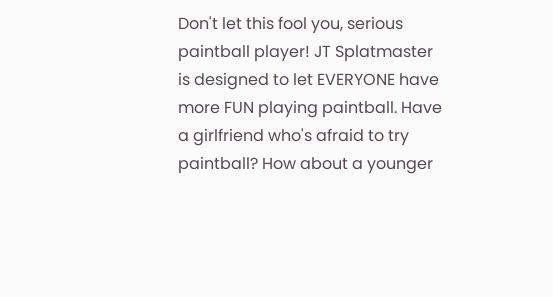Don't let this fool you, serious paintball player! JT Splatmaster is designed to let EVERYONE have more FUN playing paintball. Have a girlfriend who's afraid to try paintball? How about a younger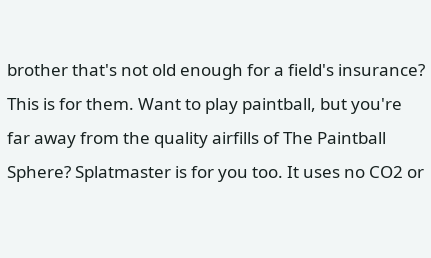brother that's not old enough for a field's insurance? This is for them. Want to play paintball, but you're far away from the quality airfills of The Paintball Sphere? Splatmaster is for you too. It uses no CO2 or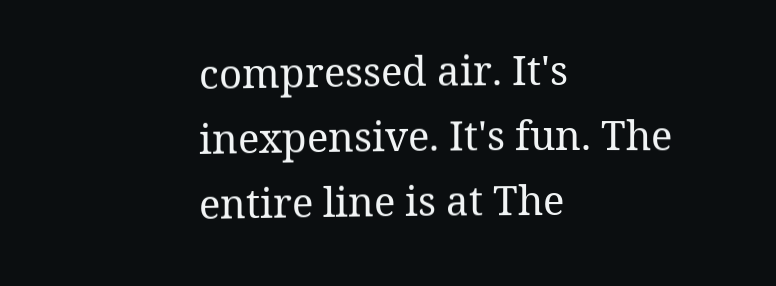compressed air. It's inexpensive. It's fun. The entire line is at The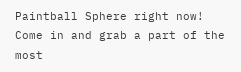Paintball Sphere right now! Come in and grab a part of the most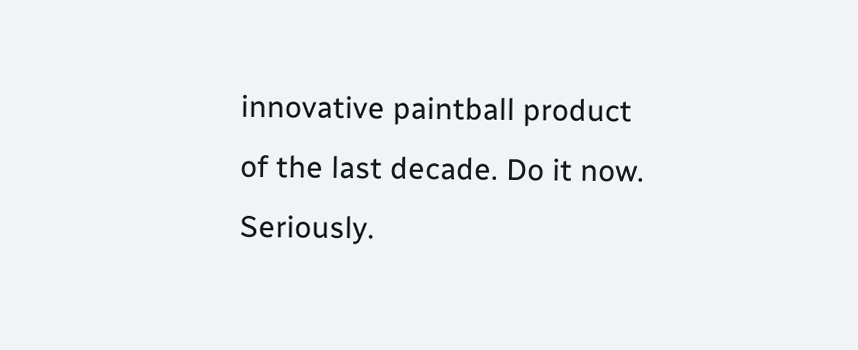innovative paintball product of the last decade. Do it now. Seriously.